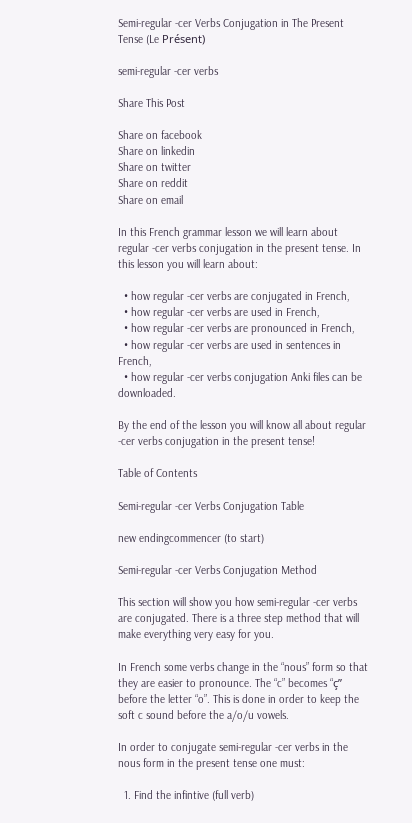Semi-regular -cer Verbs Conjugation in The Present Tense (Le Présent)

semi-regular -cer verbs

Share This Post

Share on facebook
Share on linkedin
Share on twitter
Share on reddit
Share on email

In this French grammar lesson we will learn about regular -cer verbs conjugation in the present tense. In this lesson you will learn about:

  • how regular -cer verbs are conjugated in French,
  • how regular -cer verbs are used in French,
  • how regular -cer verbs are pronounced in French,
  • how regular -cer verbs are used in sentences in French,
  • how regular -cer verbs conjugation Anki files can be downloaded.

By the end of the lesson you will know all about regular -cer verbs conjugation in the present tense!

Table of Contents

Semi-regular -cer Verbs Conjugation Table

new endingcommencer (to start)

Semi-regular -cer Verbs Conjugation Method

This section will show you how semi-regular -cer verbs are conjugated. There is a three step method that will make everything very easy for you.

In French some verbs change in the “nous” form so that they are easier to pronounce. The “c” becomes “ç” before the letter “o”. This is done in order to keep the soft c sound before the a/o/u vowels.

In order to conjugate semi-regular -cer verbs in the nous form in the present tense one must:

  1. Find the infintive (full verb)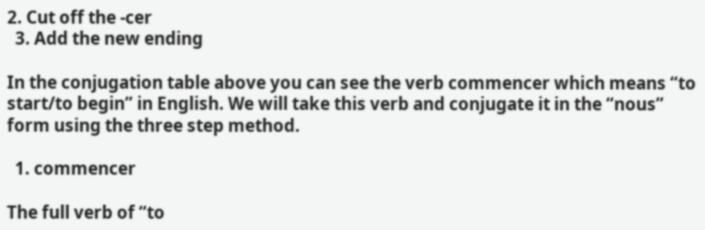2. Cut off the -cer
  3. Add the new ending

In the conjugation table above you can see the verb commencer which means “to start/to begin” in English. We will take this verb and conjugate it in the “nous” form using the three step method.

  1. commencer

The full verb of “to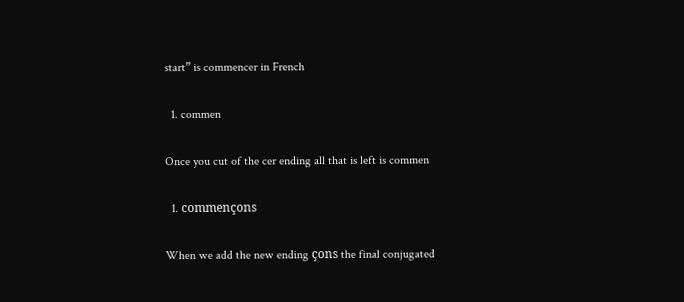start” is commencer in French

  1. commen

Once you cut of the cer ending all that is left is commen

  1. commençons

When we add the new ending çons the final conjugated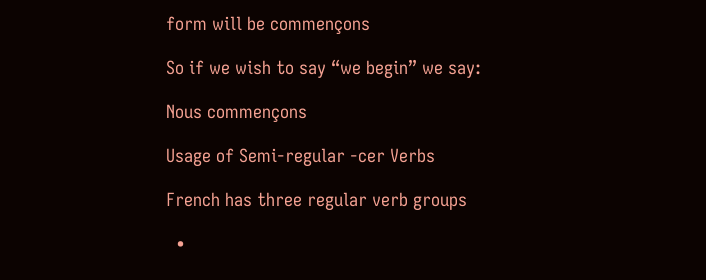form will be commençons

So if we wish to say “we begin” we say:

Nous commençons

Usage of Semi-regular -cer Verbs

French has three regular verb groups

  •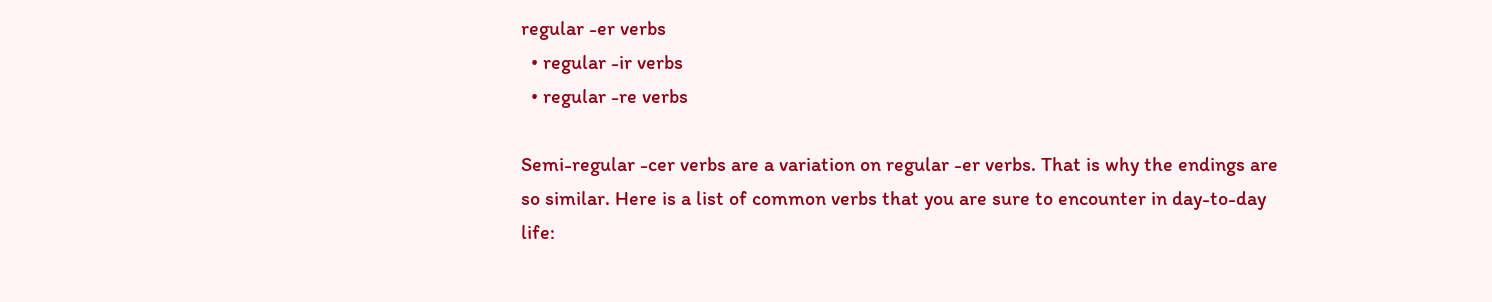regular -er verbs
  • regular -ir verbs
  • regular -re verbs

Semi-regular -cer verbs are a variation on regular -er verbs. That is why the endings are so similar. Here is a list of common verbs that you are sure to encounter in day-to-day life: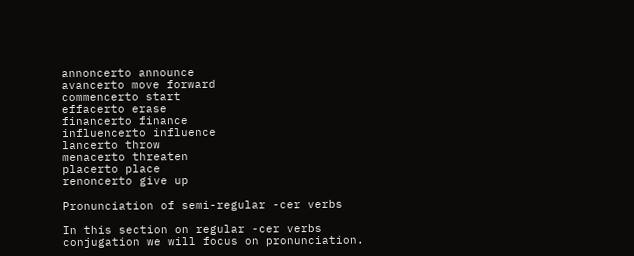annoncerto announce
avancerto move forward
commencerto start
effacerto erase
financerto finance
influencerto influence
lancerto throw
menacerto threaten
placerto place
renoncerto give up

Pronunciation of semi-regular -cer verbs

In this section on regular -cer verbs conjugation we will focus on pronunciation.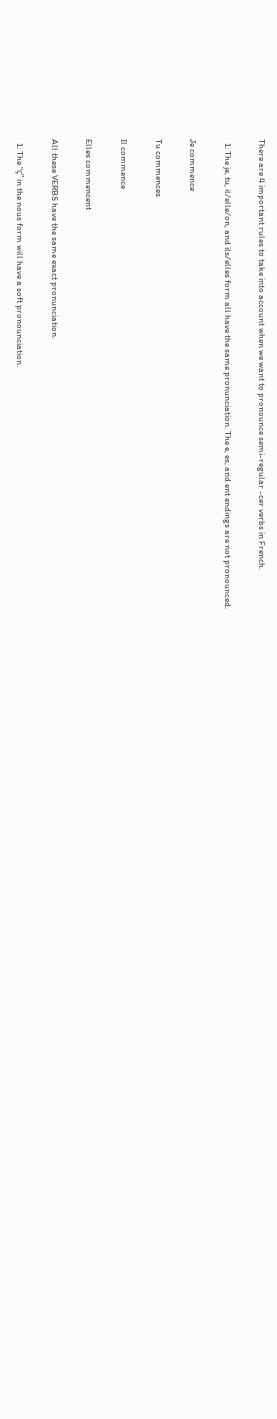There are 4 important rules to take into account when we want to pronounce semi-regular -cer verbs in French.

  1. The je, tu, il/elle/on, and ils/elles form all have the same pronunciation. The e, es, and ent endings are not pronounced.

Je commence

Tu commences

Il commence

Elles commencent

All these VERBS have the same exact pronunciation.

  1. The “ç” in the nous form will have a soft pronounciation.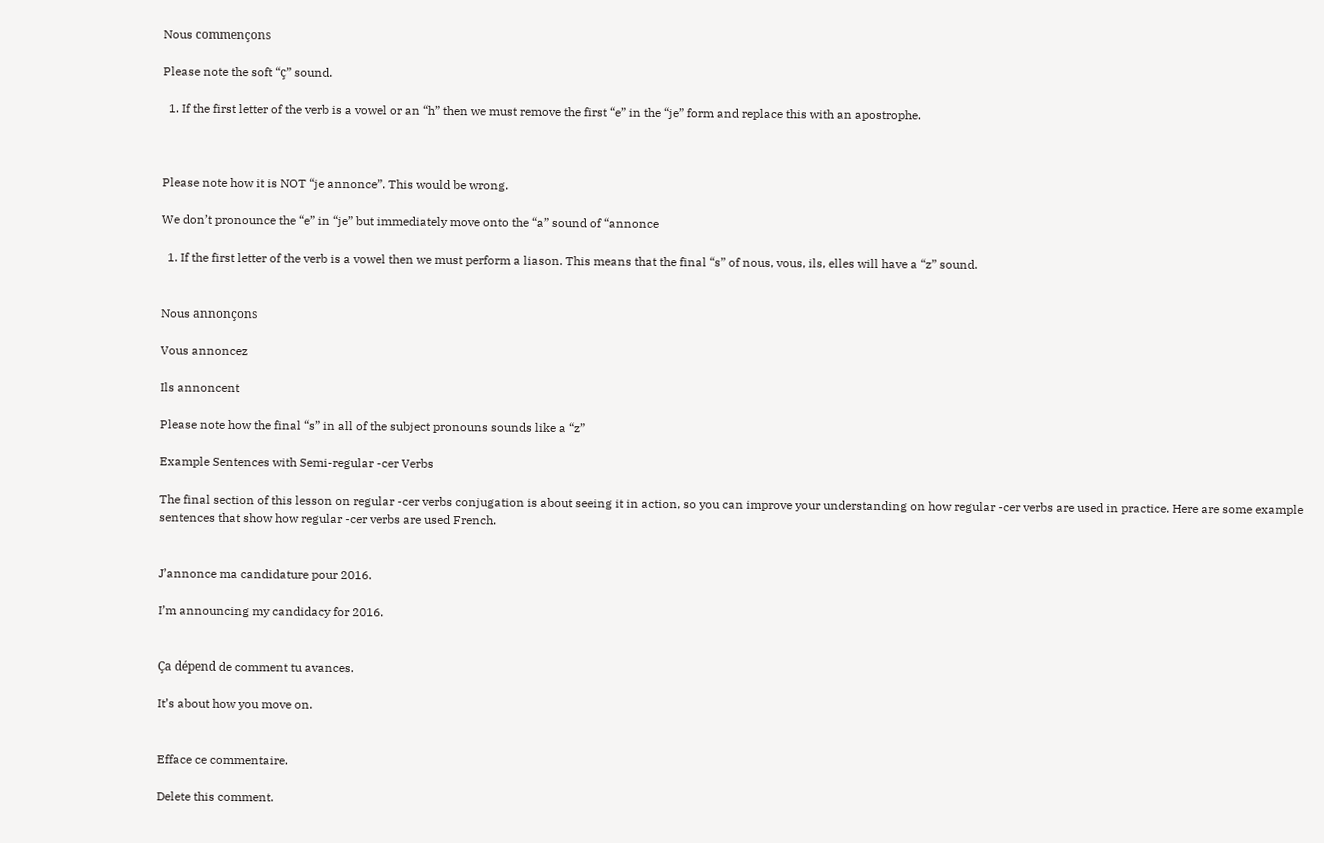Nous commençons

Please note the soft “ç” sound.

  1. If the first letter of the verb is a vowel or an “h” then we must remove the first “e” in the “je” form and replace this with an apostrophe.



Please note how it is NOT “je annonce”. This would be wrong.

We don’t pronounce the “e” in “je” but immediately move onto the “a” sound of “annonce

  1. If the first letter of the verb is a vowel then we must perform a liason. This means that the final “s” of nous, vous, ils, elles will have a “z” sound.


Nous annonçons

Vous annoncez

Ils annoncent

Please note how the final “s” in all of the subject pronouns sounds like a “z”

Example Sentences with Semi-regular -cer Verbs

The final section of this lesson on regular -cer verbs conjugation is about seeing it in action, so you can improve your understanding on how regular -cer verbs are used in practice. Here are some example sentences that show how regular -cer verbs are used French.


J’annonce ma candidature pour 2016.

I’m announcing my candidacy for 2016.


Ça dépend de comment tu avances.

It’s about how you move on.


Efface ce commentaire.

Delete this comment.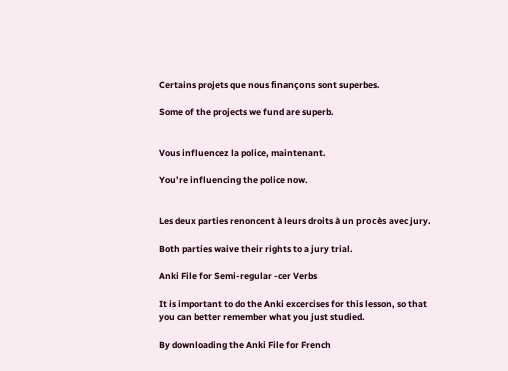Certains projets que nous finançons sont superbes.

Some of the projects we fund are superb.


Vous influencez la police, maintenant.

You’re influencing the police now.


Les deux parties renoncent à leurs droits à un procès avec jury.

Both parties waive their rights to a jury trial.

Anki File for Semi-regular -cer Verbs

It is important to do the Anki excercises for this lesson, so that you can better remember what you just studied.

By downloading the Anki File for French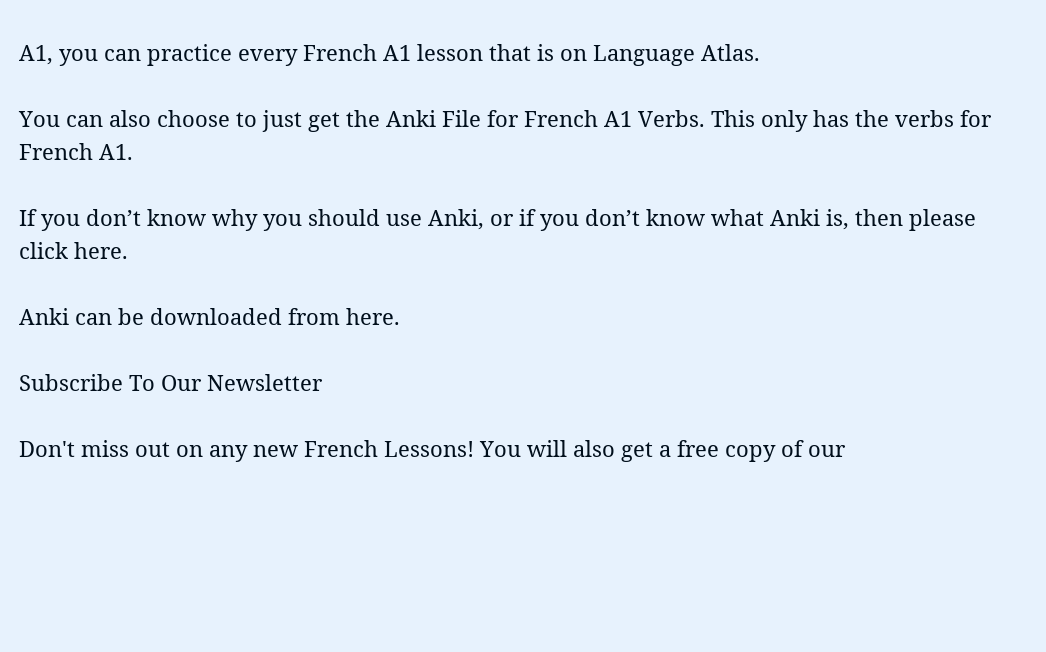A1, you can practice every French A1 lesson that is on Language Atlas.

You can also choose to just get the Anki File for French A1 Verbs. This only has the verbs for French A1.

If you don’t know why you should use Anki, or if you don’t know what Anki is, then please click here.

Anki can be downloaded from here.

Subscribe To Our Newsletter

Don't miss out on any new French Lessons! You will also get a free copy of our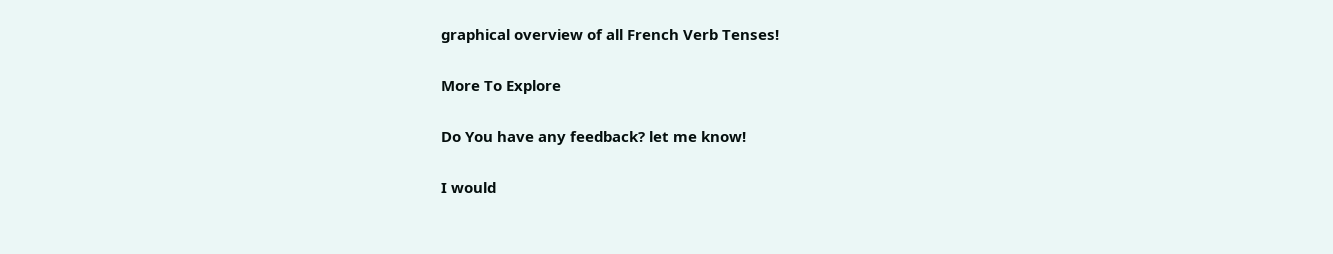graphical overview of all French Verb Tenses!

More To Explore

Do You have any feedback? let me know!

I would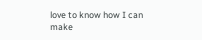love to know how I can make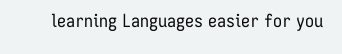learning Languages easier for you